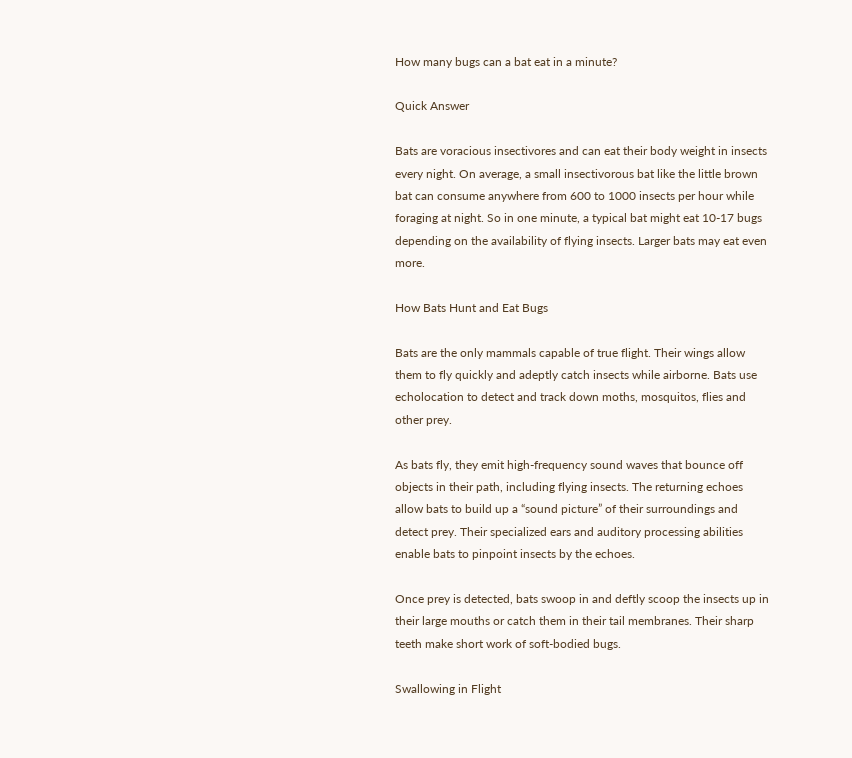How many bugs can a bat eat in a minute?

Quick Answer

Bats are voracious insectivores and can eat their body weight in insects every night. On average, a small insectivorous bat like the little brown bat can consume anywhere from 600 to 1000 insects per hour while foraging at night. So in one minute, a typical bat might eat 10-17 bugs depending on the availability of flying insects. Larger bats may eat even more.

How Bats Hunt and Eat Bugs

Bats are the only mammals capable of true flight. Their wings allow them to fly quickly and adeptly catch insects while airborne. Bats use echolocation to detect and track down moths, mosquitos, flies and other prey.

As bats fly, they emit high-frequency sound waves that bounce off objects in their path, including flying insects. The returning echoes allow bats to build up a “sound picture” of their surroundings and detect prey. Their specialized ears and auditory processing abilities enable bats to pinpoint insects by the echoes.

Once prey is detected, bats swoop in and deftly scoop the insects up in their large mouths or catch them in their tail membranes. Their sharp teeth make short work of soft-bodied bugs.

Swallowing in Flight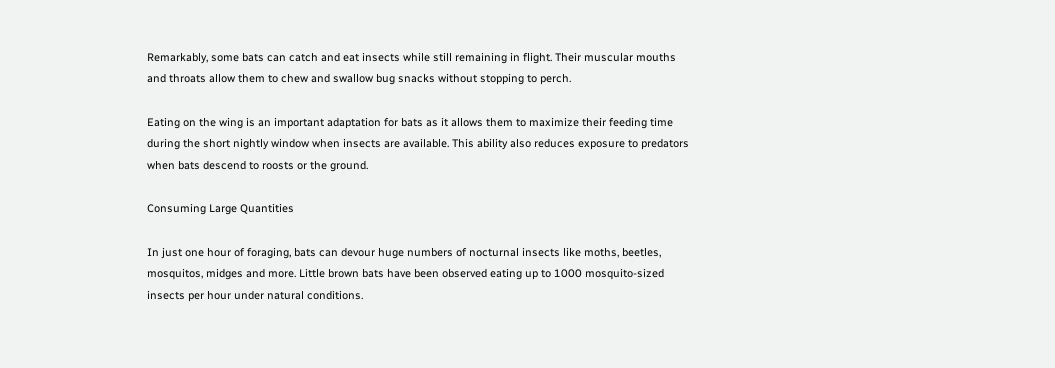Remarkably, some bats can catch and eat insects while still remaining in flight. Their muscular mouths and throats allow them to chew and swallow bug snacks without stopping to perch.

Eating on the wing is an important adaptation for bats as it allows them to maximize their feeding time during the short nightly window when insects are available. This ability also reduces exposure to predators when bats descend to roosts or the ground.

Consuming Large Quantities

In just one hour of foraging, bats can devour huge numbers of nocturnal insects like moths, beetles, mosquitos, midges and more. Little brown bats have been observed eating up to 1000 mosquito-sized insects per hour under natural conditions.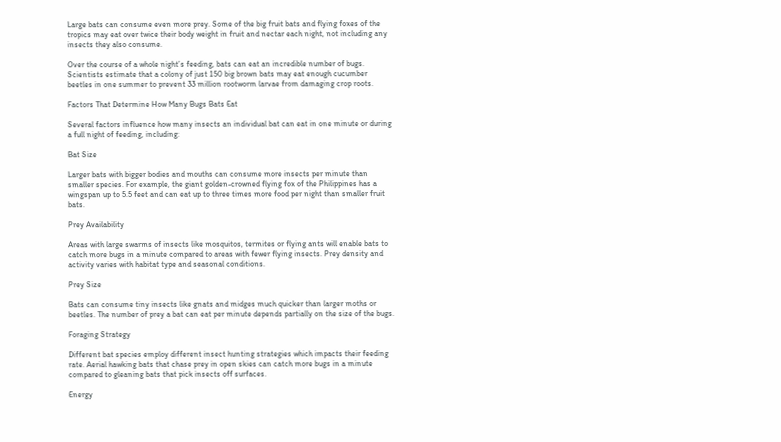Large bats can consume even more prey. Some of the big fruit bats and flying foxes of the tropics may eat over twice their body weight in fruit and nectar each night, not including any insects they also consume.

Over the course of a whole night’s feeding, bats can eat an incredible number of bugs. Scientists estimate that a colony of just 150 big brown bats may eat enough cucumber beetles in one summer to prevent 33 million rootworm larvae from damaging crop roots.

Factors That Determine How Many Bugs Bats Eat

Several factors influence how many insects an individual bat can eat in one minute or during a full night of feeding, including:

Bat Size

Larger bats with bigger bodies and mouths can consume more insects per minute than smaller species. For example, the giant golden-crowned flying fox of the Philippines has a wingspan up to 5.5 feet and can eat up to three times more food per night than smaller fruit bats.

Prey Availability

Areas with large swarms of insects like mosquitos, termites or flying ants will enable bats to catch more bugs in a minute compared to areas with fewer flying insects. Prey density and activity varies with habitat type and seasonal conditions.

Prey Size

Bats can consume tiny insects like gnats and midges much quicker than larger moths or beetles. The number of prey a bat can eat per minute depends partially on the size of the bugs.

Foraging Strategy

Different bat species employ different insect hunting strategies which impacts their feeding rate. Aerial hawking bats that chase prey in open skies can catch more bugs in a minute compared to gleaning bats that pick insects off surfaces.

Energy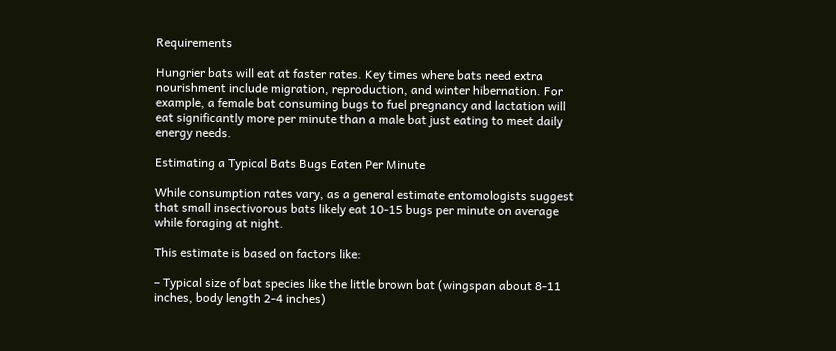Requirements

Hungrier bats will eat at faster rates. Key times where bats need extra nourishment include migration, reproduction, and winter hibernation. For example, a female bat consuming bugs to fuel pregnancy and lactation will eat significantly more per minute than a male bat just eating to meet daily energy needs.

Estimating a Typical Bats Bugs Eaten Per Minute

While consumption rates vary, as a general estimate entomologists suggest that small insectivorous bats likely eat 10-15 bugs per minute on average while foraging at night.

This estimate is based on factors like:

– Typical size of bat species like the little brown bat (wingspan about 8-11 inches, body length 2-4 inches)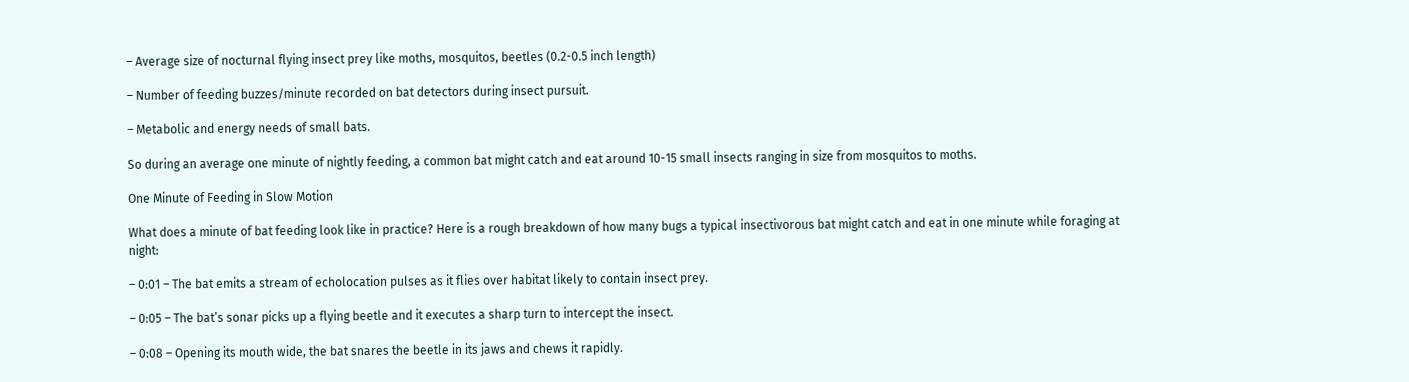– Average size of nocturnal flying insect prey like moths, mosquitos, beetles (0.2-0.5 inch length)

– Number of feeding buzzes/minute recorded on bat detectors during insect pursuit.

– Metabolic and energy needs of small bats.

So during an average one minute of nightly feeding, a common bat might catch and eat around 10-15 small insects ranging in size from mosquitos to moths.

One Minute of Feeding in Slow Motion

What does a minute of bat feeding look like in practice? Here is a rough breakdown of how many bugs a typical insectivorous bat might catch and eat in one minute while foraging at night:

– 0:01 – The bat emits a stream of echolocation pulses as it flies over habitat likely to contain insect prey.

– 0:05 – The bat’s sonar picks up a flying beetle and it executes a sharp turn to intercept the insect.

– 0:08 – Opening its mouth wide, the bat snares the beetle in its jaws and chews it rapidly.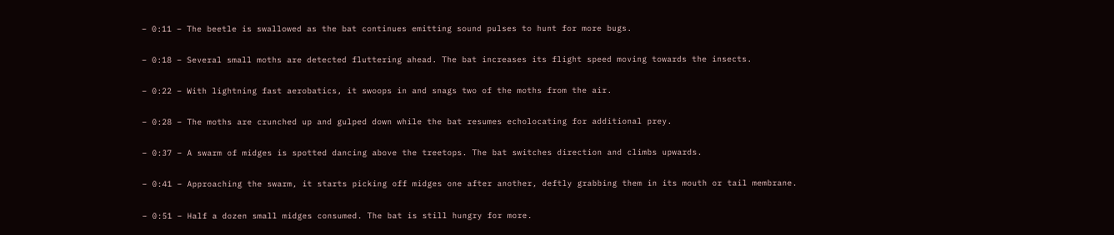– 0:11 – The beetle is swallowed as the bat continues emitting sound pulses to hunt for more bugs.

– 0:18 – Several small moths are detected fluttering ahead. The bat increases its flight speed moving towards the insects.

– 0:22 – With lightning fast aerobatics, it swoops in and snags two of the moths from the air.

– 0:28 – The moths are crunched up and gulped down while the bat resumes echolocating for additional prey.

– 0:37 – A swarm of midges is spotted dancing above the treetops. The bat switches direction and climbs upwards.

– 0:41 – Approaching the swarm, it starts picking off midges one after another, deftly grabbing them in its mouth or tail membrane.

– 0:51 – Half a dozen small midges consumed. The bat is still hungry for more.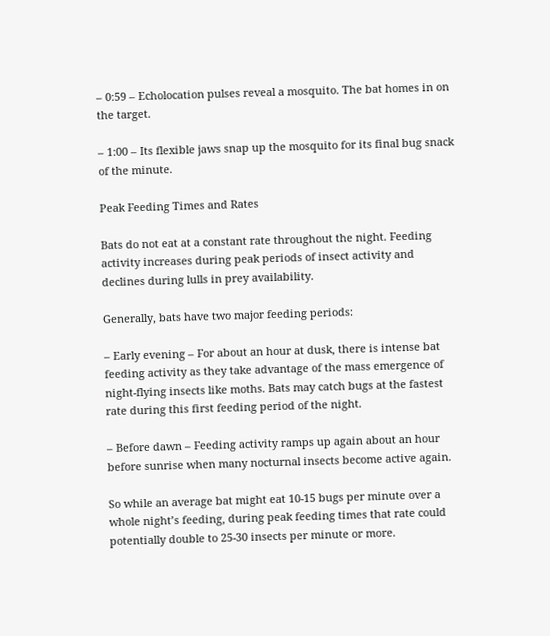– 0:59 – Echolocation pulses reveal a mosquito. The bat homes in on the target.

– 1:00 – Its flexible jaws snap up the mosquito for its final bug snack of the minute.

Peak Feeding Times and Rates

Bats do not eat at a constant rate throughout the night. Feeding activity increases during peak periods of insect activity and declines during lulls in prey availability.

Generally, bats have two major feeding periods:

– Early evening – For about an hour at dusk, there is intense bat feeding activity as they take advantage of the mass emergence of night-flying insects like moths. Bats may catch bugs at the fastest rate during this first feeding period of the night.

– Before dawn – Feeding activity ramps up again about an hour before sunrise when many nocturnal insects become active again.

So while an average bat might eat 10-15 bugs per minute over a whole night’s feeding, during peak feeding times that rate could potentially double to 25-30 insects per minute or more.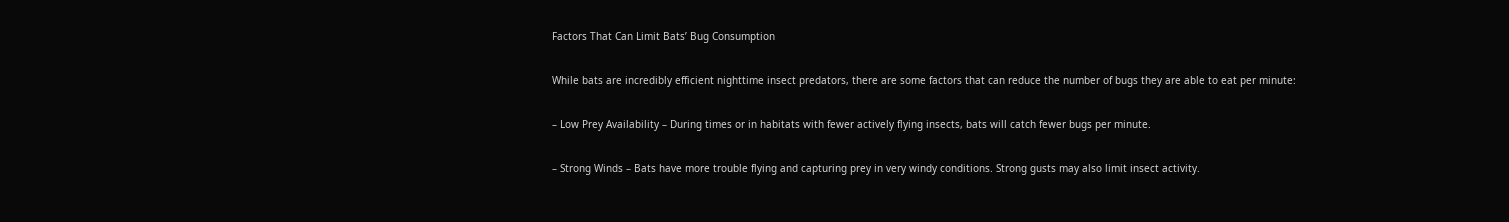Factors That Can Limit Bats’ Bug Consumption

While bats are incredibly efficient nighttime insect predators, there are some factors that can reduce the number of bugs they are able to eat per minute:

– Low Prey Availability – During times or in habitats with fewer actively flying insects, bats will catch fewer bugs per minute.

– Strong Winds – Bats have more trouble flying and capturing prey in very windy conditions. Strong gusts may also limit insect activity.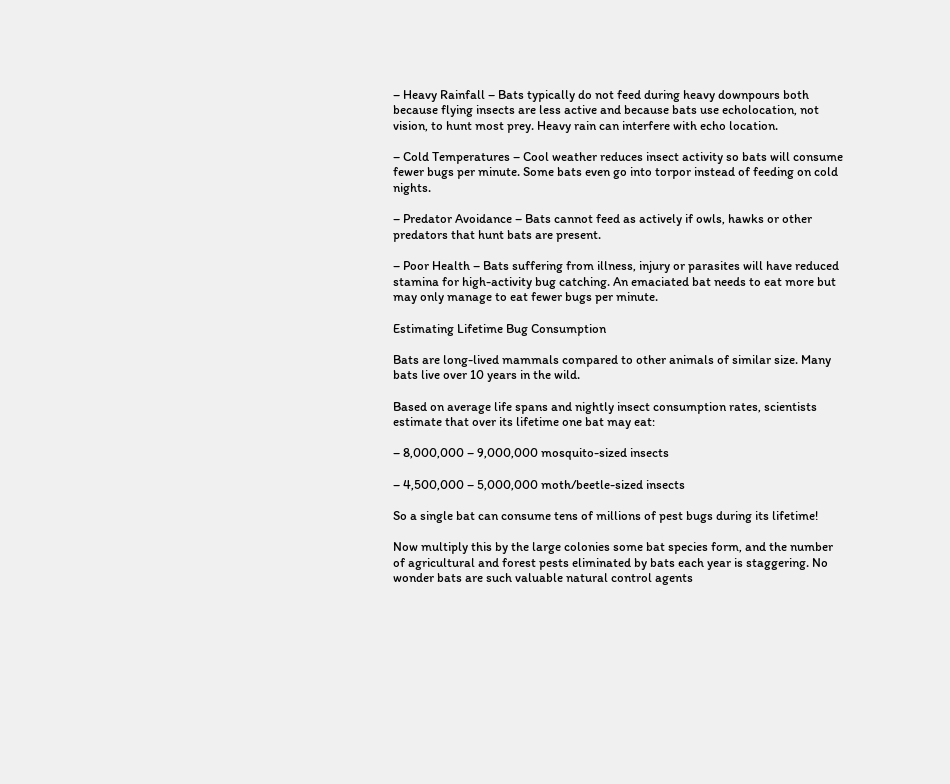– Heavy Rainfall – Bats typically do not feed during heavy downpours both because flying insects are less active and because bats use echolocation, not vision, to hunt most prey. Heavy rain can interfere with echo location.

– Cold Temperatures – Cool weather reduces insect activity so bats will consume fewer bugs per minute. Some bats even go into torpor instead of feeding on cold nights.

– Predator Avoidance – Bats cannot feed as actively if owls, hawks or other predators that hunt bats are present.

– Poor Health – Bats suffering from illness, injury or parasites will have reduced stamina for high-activity bug catching. An emaciated bat needs to eat more but may only manage to eat fewer bugs per minute.

Estimating Lifetime Bug Consumption

Bats are long-lived mammals compared to other animals of similar size. Many bats live over 10 years in the wild.

Based on average life spans and nightly insect consumption rates, scientists estimate that over its lifetime one bat may eat:

– 8,000,000 – 9,000,000 mosquito-sized insects

– 4,500,000 – 5,000,000 moth/beetle-sized insects

So a single bat can consume tens of millions of pest bugs during its lifetime!

Now multiply this by the large colonies some bat species form, and the number of agricultural and forest pests eliminated by bats each year is staggering. No wonder bats are such valuable natural control agents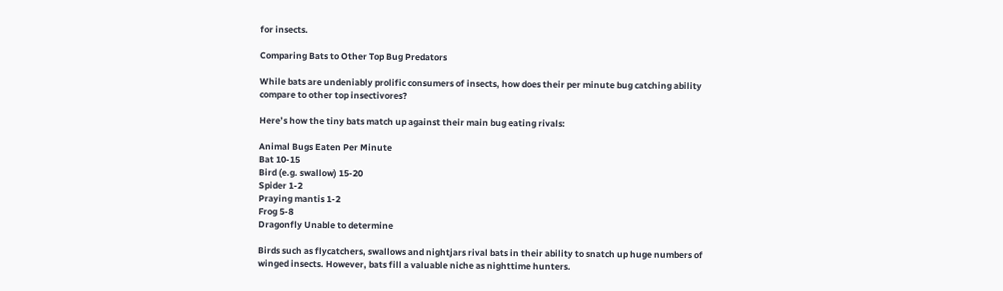for insects.

Comparing Bats to Other Top Bug Predators

While bats are undeniably prolific consumers of insects, how does their per minute bug catching ability compare to other top insectivores?

Here’s how the tiny bats match up against their main bug eating rivals:

Animal Bugs Eaten Per Minute
Bat 10-15
Bird (e.g. swallow) 15-20
Spider 1-2
Praying mantis 1-2
Frog 5-8
Dragonfly Unable to determine

Birds such as flycatchers, swallows and nightjars rival bats in their ability to snatch up huge numbers of winged insects. However, bats fill a valuable niche as nighttime hunters.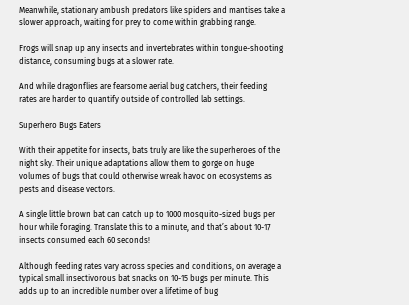Meanwhile, stationary ambush predators like spiders and mantises take a slower approach, waiting for prey to come within grabbing range.

Frogs will snap up any insects and invertebrates within tongue-shooting distance, consuming bugs at a slower rate.

And while dragonflies are fearsome aerial bug catchers, their feeding rates are harder to quantify outside of controlled lab settings.

Superhero Bugs Eaters

With their appetite for insects, bats truly are like the superheroes of the night sky. Their unique adaptations allow them to gorge on huge volumes of bugs that could otherwise wreak havoc on ecosystems as pests and disease vectors.

A single little brown bat can catch up to 1000 mosquito-sized bugs per hour while foraging. Translate this to a minute, and that’s about 10-17 insects consumed each 60 seconds!

Although feeding rates vary across species and conditions, on average a typical small insectivorous bat snacks on 10-15 bugs per minute. This adds up to an incredible number over a lifetime of bug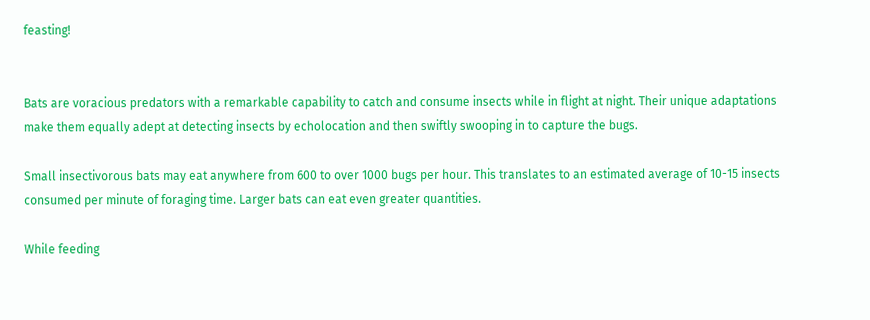feasting!


Bats are voracious predators with a remarkable capability to catch and consume insects while in flight at night. Their unique adaptations make them equally adept at detecting insects by echolocation and then swiftly swooping in to capture the bugs.

Small insectivorous bats may eat anywhere from 600 to over 1000 bugs per hour. This translates to an estimated average of 10-15 insects consumed per minute of foraging time. Larger bats can eat even greater quantities.

While feeding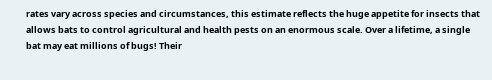rates vary across species and circumstances, this estimate reflects the huge appetite for insects that allows bats to control agricultural and health pests on an enormous scale. Over a lifetime, a single bat may eat millions of bugs! Their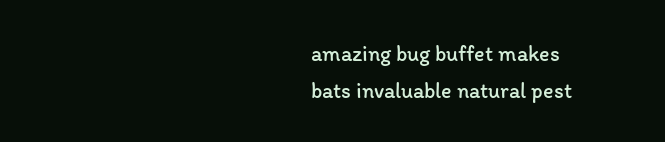amazing bug buffet makes bats invaluable natural pest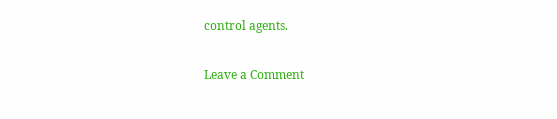control agents.

Leave a Comment